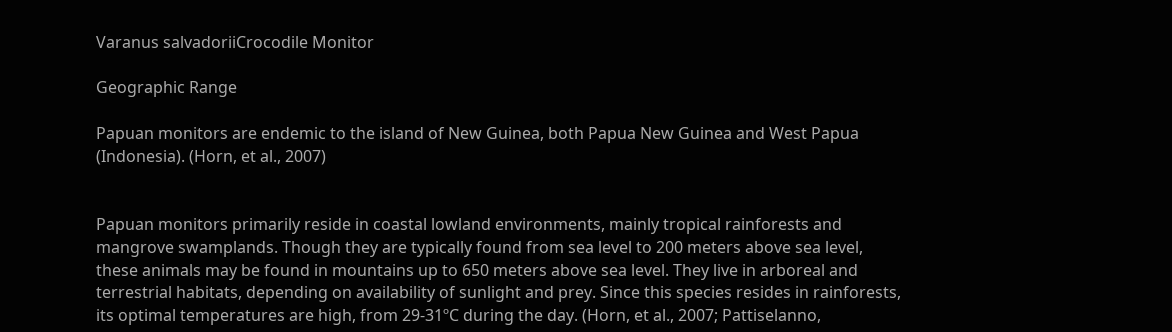Varanus salvadoriiCrocodile Monitor

Geographic Range

Papuan monitors are endemic to the island of New Guinea, both Papua New Guinea and West Papua (Indonesia). (Horn, et al., 2007)


Papuan monitors primarily reside in coastal lowland environments, mainly tropical rainforests and mangrove swamplands. Though they are typically found from sea level to 200 meters above sea level, these animals may be found in mountains up to 650 meters above sea level. They live in arboreal and terrestrial habitats, depending on availability of sunlight and prey. Since this species resides in rainforests, its optimal temperatures are high, from 29-31ºC during the day. (Horn, et al., 2007; Pattiselanno,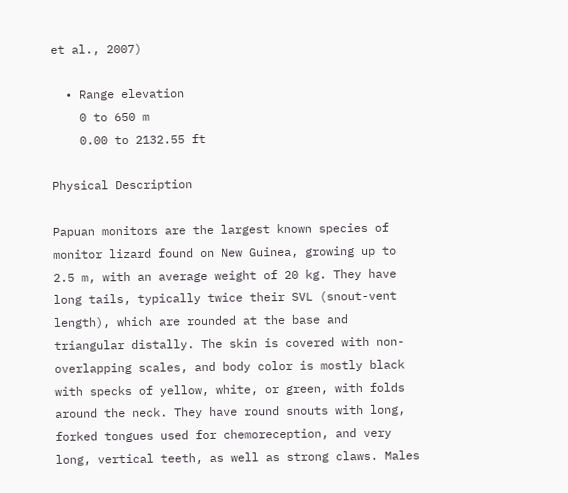et al., 2007)

  • Range elevation
    0 to 650 m
    0.00 to 2132.55 ft

Physical Description

Papuan monitors are the largest known species of monitor lizard found on New Guinea, growing up to 2.5 m, with an average weight of 20 kg. They have long tails, typically twice their SVL (snout-vent length), which are rounded at the base and triangular distally. The skin is covered with non-overlapping scales, and body color is mostly black with specks of yellow, white, or green, with folds around the neck. They have round snouts with long, forked tongues used for chemoreception, and very long, vertical teeth, as well as strong claws. Males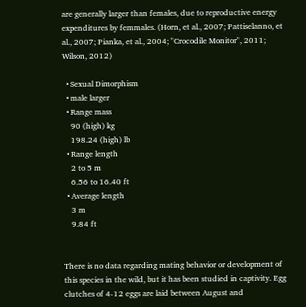are generally larger than females, due to reproductive energy expenditures by femmales. (Horn, et al., 2007; Pattiselanno, et al., 2007; Pianka, et al., 2004; "Crocodile Monitor", 2011; Wilson, 2012)

  • Sexual Dimorphism
  • male larger
  • Range mass
    90 (high) kg
    198.24 (high) lb
  • Range length
    2 to 5 m
    6.56 to 16.40 ft
  • Average length
    3 m
    9.84 ft


There is no data regarding mating behavior or development of this species in the wild, but it has been studied in captivity. Egg clutches of 4-12 eggs are laid between August and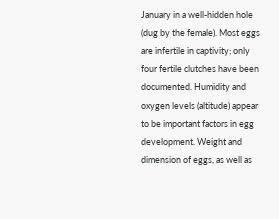January in a well-hidden hole (dug by the female). Most eggs are infertile in captivity; only four fertile clutches have been documented. Humidity and oxygen levels (altitude) appear to be important factors in egg development. Weight and dimension of eggs, as well as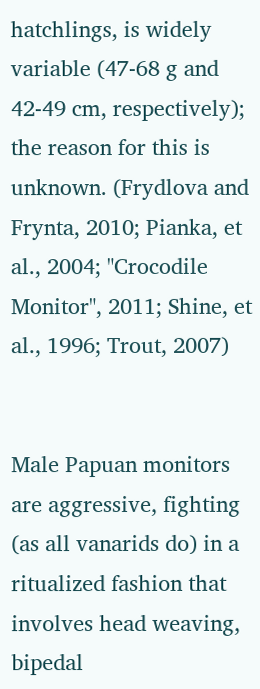hatchlings, is widely variable (47-68 g and 42-49 cm, respectively); the reason for this is unknown. (Frydlova and Frynta, 2010; Pianka, et al., 2004; "Crocodile Monitor", 2011; Shine, et al., 1996; Trout, 2007)


Male Papuan monitors are aggressive, fighting (as all vanarids do) in a ritualized fashion that involves head weaving, bipedal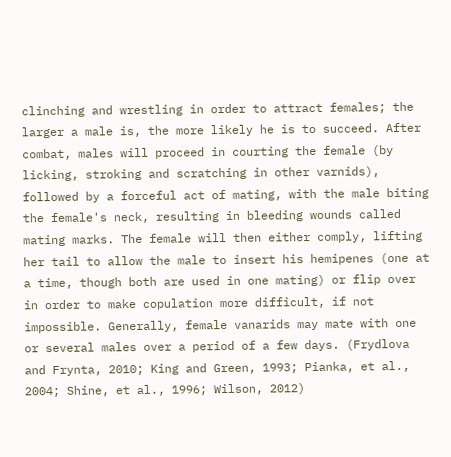clinching and wrestling in order to attract females; the larger a male is, the more likely he is to succeed. After combat, males will proceed in courting the female (by licking, stroking and scratching in other varnids), followed by a forceful act of mating, with the male biting the female's neck, resulting in bleeding wounds called mating marks. The female will then either comply, lifting her tail to allow the male to insert his hemipenes (one at a time, though both are used in one mating) or flip over in order to make copulation more difficult, if not impossible. Generally, female vanarids may mate with one or several males over a period of a few days. (Frydlova and Frynta, 2010; King and Green, 1993; Pianka, et al., 2004; Shine, et al., 1996; Wilson, 2012)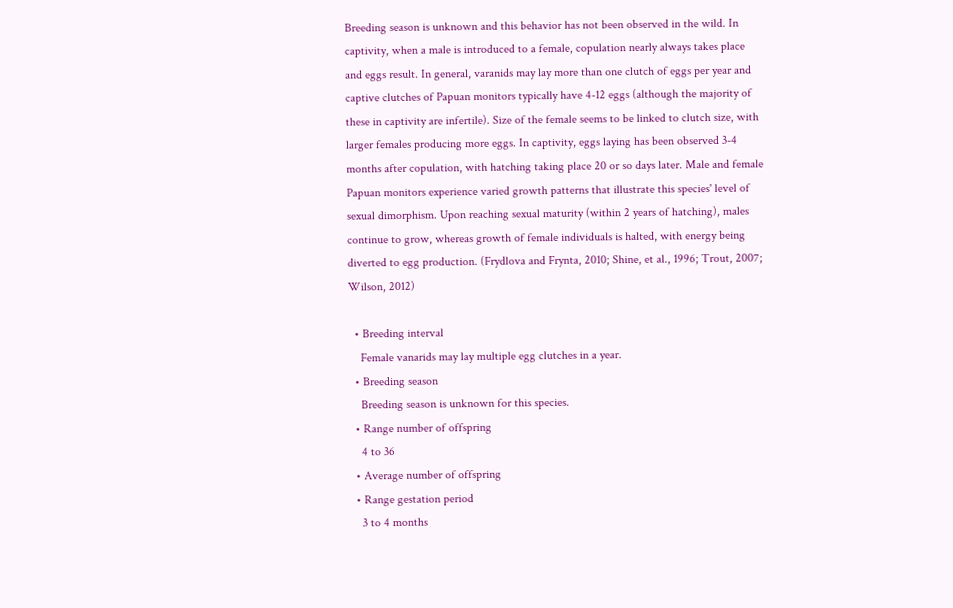Breeding season is unknown and this behavior has not been observed in the wild. In captivity, when a male is introduced to a female, copulation nearly always takes place and eggs result. In general, varanids may lay more than one clutch of eggs per year and captive clutches of Papuan monitors typically have 4-12 eggs (although the majority of these in captivity are infertile). Size of the female seems to be linked to clutch size, with larger females producing more eggs. In captivity, eggs laying has been observed 3-4 months after copulation, with hatching taking place 20 or so days later. Male and female Papuan monitors experience varied growth patterns that illustrate this species' level of sexual dimorphism. Upon reaching sexual maturity (within 2 years of hatching), males continue to grow, whereas growth of female individuals is halted, with energy being diverted to egg production. (Frydlova and Frynta, 2010; Shine, et al., 1996; Trout, 2007; Wilson, 2012)

  • Breeding interval
    Female vanarids may lay multiple egg clutches in a year.
  • Breeding season
    Breeding season is unknown for this species.
  • Range number of offspring
    4 to 36
  • Average number of offspring
  • Range gestation period
    3 to 4 months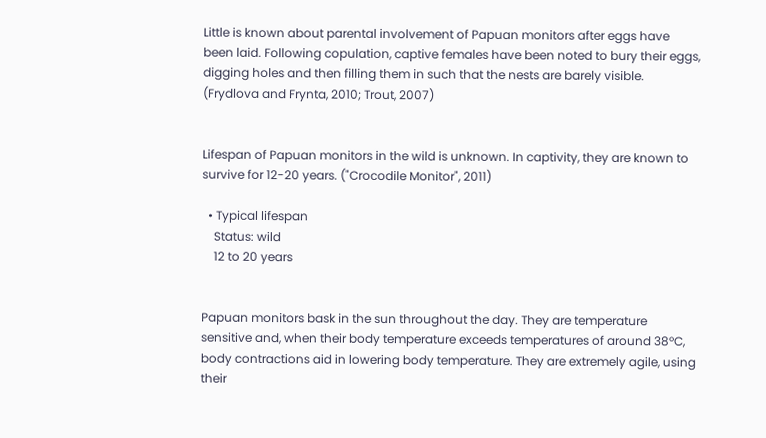Little is known about parental involvement of Papuan monitors after eggs have been laid. Following copulation, captive females have been noted to bury their eggs, digging holes and then filling them in such that the nests are barely visible. (Frydlova and Frynta, 2010; Trout, 2007)


Lifespan of Papuan monitors in the wild is unknown. In captivity, they are known to survive for 12-20 years. ("Crocodile Monitor", 2011)

  • Typical lifespan
    Status: wild
    12 to 20 years


Papuan monitors bask in the sun throughout the day. They are temperature sensitive and, when their body temperature exceeds temperatures of around 38ºC, body contractions aid in lowering body temperature. They are extremely agile, using their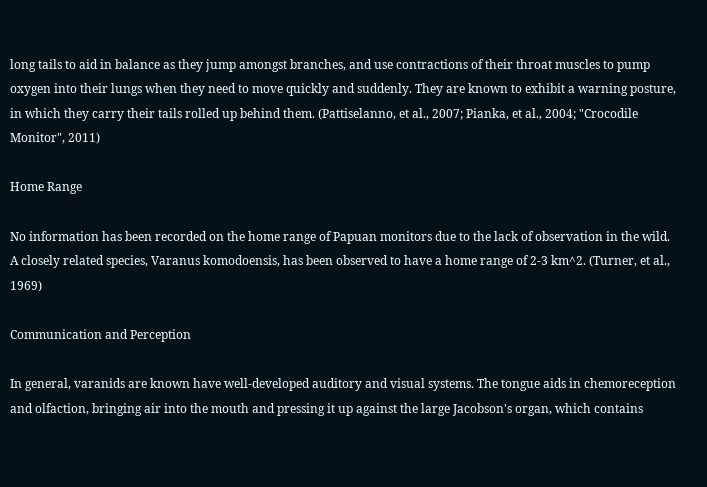long tails to aid in balance as they jump amongst branches, and use contractions of their throat muscles to pump oxygen into their lungs when they need to move quickly and suddenly. They are known to exhibit a warning posture, in which they carry their tails rolled up behind them. (Pattiselanno, et al., 2007; Pianka, et al., 2004; "Crocodile Monitor", 2011)

Home Range

No information has been recorded on the home range of Papuan monitors due to the lack of observation in the wild. A closely related species, Varanus komodoensis, has been observed to have a home range of 2-3 km^2. (Turner, et al., 1969)

Communication and Perception

In general, varanids are known have well-developed auditory and visual systems. The tongue aids in chemoreception and olfaction, bringing air into the mouth and pressing it up against the large Jacobson's organ, which contains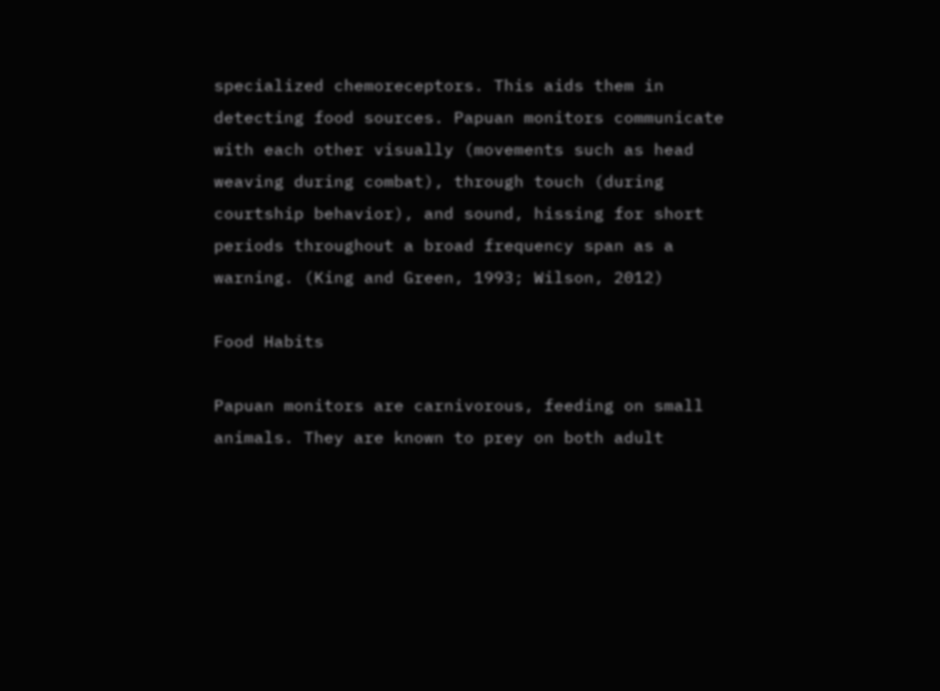specialized chemoreceptors. This aids them in detecting food sources. Papuan monitors communicate with each other visually (movements such as head weaving during combat), through touch (during courtship behavior), and sound, hissing for short periods throughout a broad frequency span as a warning. (King and Green, 1993; Wilson, 2012)

Food Habits

Papuan monitors are carnivorous, feeding on small animals. They are known to prey on both adult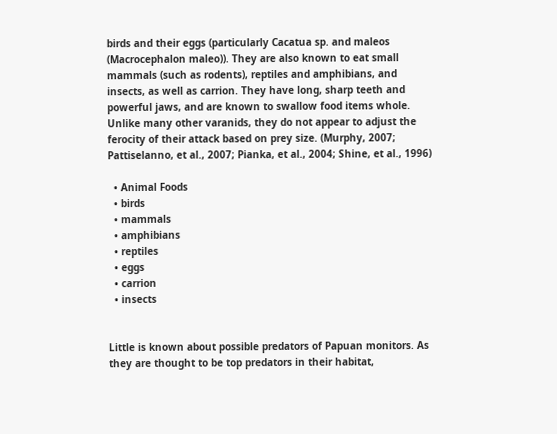birds and their eggs (particularly Cacatua sp. and maleos (Macrocephalon maleo)). They are also known to eat small mammals (such as rodents), reptiles and amphibians, and insects, as well as carrion. They have long, sharp teeth and powerful jaws, and are known to swallow food items whole. Unlike many other varanids, they do not appear to adjust the ferocity of their attack based on prey size. (Murphy, 2007; Pattiselanno, et al., 2007; Pianka, et al., 2004; Shine, et al., 1996)

  • Animal Foods
  • birds
  • mammals
  • amphibians
  • reptiles
  • eggs
  • carrion
  • insects


Little is known about possible predators of Papuan monitors. As they are thought to be top predators in their habitat,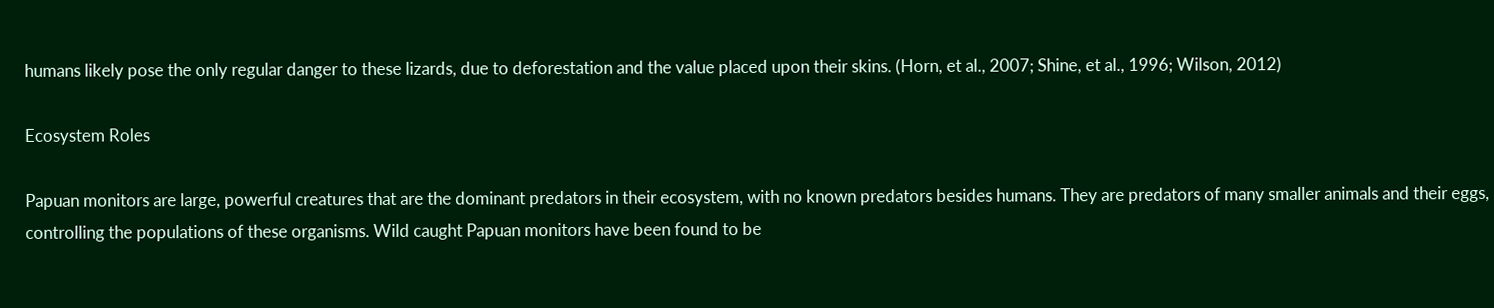humans likely pose the only regular danger to these lizards, due to deforestation and the value placed upon their skins. (Horn, et al., 2007; Shine, et al., 1996; Wilson, 2012)

Ecosystem Roles

Papuan monitors are large, powerful creatures that are the dominant predators in their ecosystem, with no known predators besides humans. They are predators of many smaller animals and their eggs, controlling the populations of these organisms. Wild caught Papuan monitors have been found to be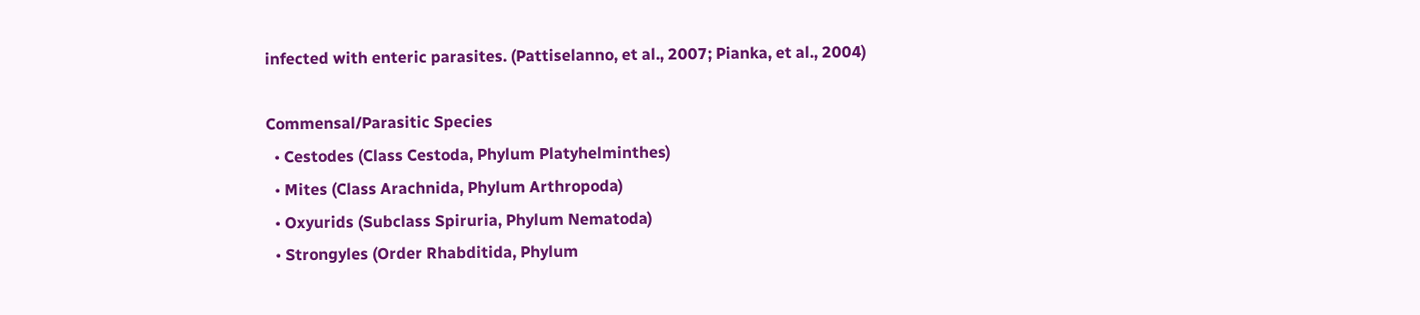infected with enteric parasites. (Pattiselanno, et al., 2007; Pianka, et al., 2004)

Commensal/Parasitic Species
  • Cestodes (Class Cestoda, Phylum Platyhelminthes)
  • Mites (Class Arachnida, Phylum Arthropoda)
  • Oxyurids (Subclass Spiruria, Phylum Nematoda)
  • Strongyles (Order Rhabditida, Phylum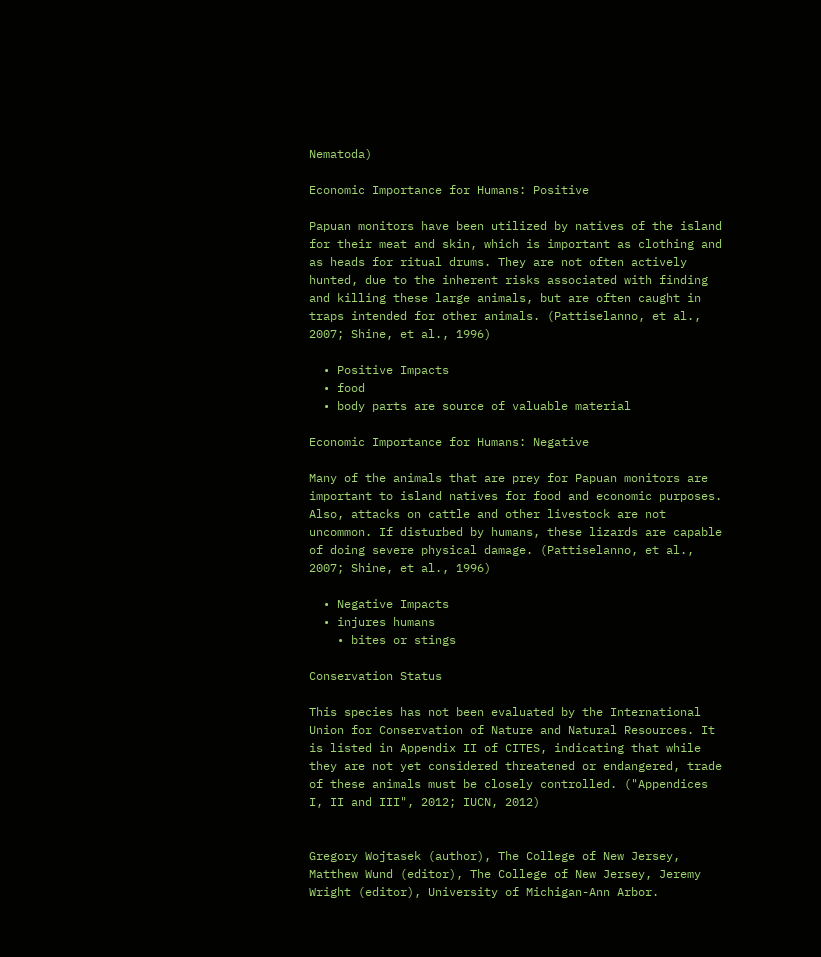Nematoda)

Economic Importance for Humans: Positive

Papuan monitors have been utilized by natives of the island for their meat and skin, which is important as clothing and as heads for ritual drums. They are not often actively hunted, due to the inherent risks associated with finding and killing these large animals, but are often caught in traps intended for other animals. (Pattiselanno, et al., 2007; Shine, et al., 1996)

  • Positive Impacts
  • food
  • body parts are source of valuable material

Economic Importance for Humans: Negative

Many of the animals that are prey for Papuan monitors are important to island natives for food and economic purposes. Also, attacks on cattle and other livestock are not uncommon. If disturbed by humans, these lizards are capable of doing severe physical damage. (Pattiselanno, et al., 2007; Shine, et al., 1996)

  • Negative Impacts
  • injures humans
    • bites or stings

Conservation Status

This species has not been evaluated by the International Union for Conservation of Nature and Natural Resources. It is listed in Appendix II of CITES, indicating that while they are not yet considered threatened or endangered, trade of these animals must be closely controlled. ("Appendices I, II and III", 2012; IUCN, 2012)


Gregory Wojtasek (author), The College of New Jersey, Matthew Wund (editor), The College of New Jersey, Jeremy Wright (editor), University of Michigan-Ann Arbor.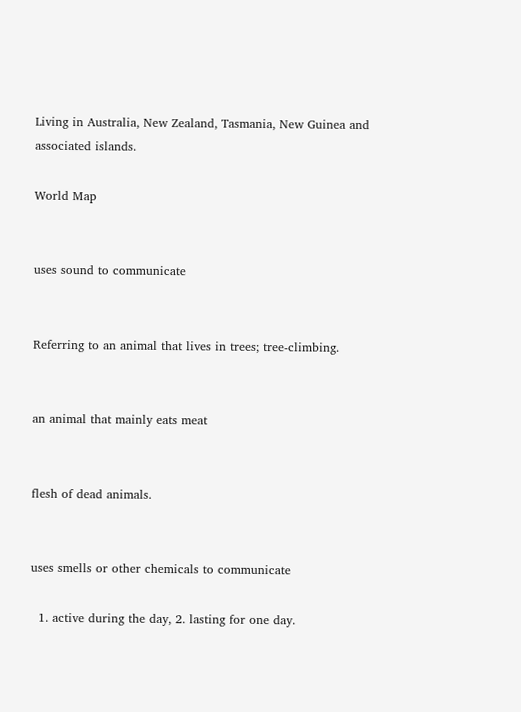Living in Australia, New Zealand, Tasmania, New Guinea and associated islands.

World Map


uses sound to communicate


Referring to an animal that lives in trees; tree-climbing.


an animal that mainly eats meat


flesh of dead animals.


uses smells or other chemicals to communicate

  1. active during the day, 2. lasting for one day.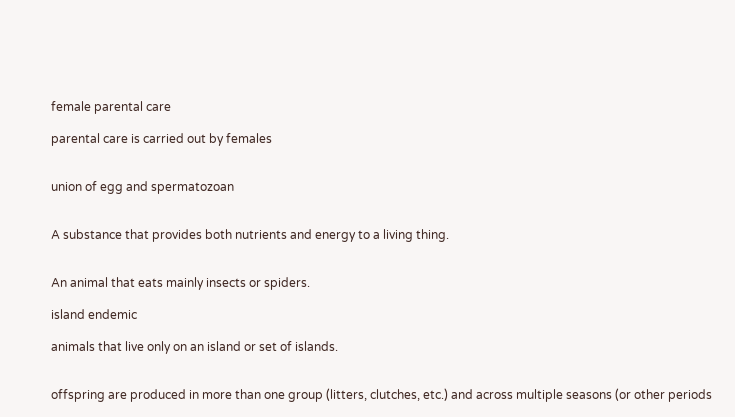female parental care

parental care is carried out by females


union of egg and spermatozoan


A substance that provides both nutrients and energy to a living thing.


An animal that eats mainly insects or spiders.

island endemic

animals that live only on an island or set of islands.


offspring are produced in more than one group (litters, clutches, etc.) and across multiple seasons (or other periods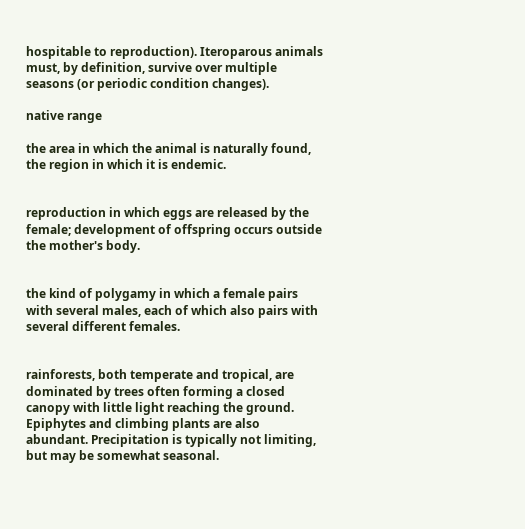hospitable to reproduction). Iteroparous animals must, by definition, survive over multiple seasons (or periodic condition changes).

native range

the area in which the animal is naturally found, the region in which it is endemic.


reproduction in which eggs are released by the female; development of offspring occurs outside the mother's body.


the kind of polygamy in which a female pairs with several males, each of which also pairs with several different females.


rainforests, both temperate and tropical, are dominated by trees often forming a closed canopy with little light reaching the ground. Epiphytes and climbing plants are also abundant. Precipitation is typically not limiting, but may be somewhat seasonal.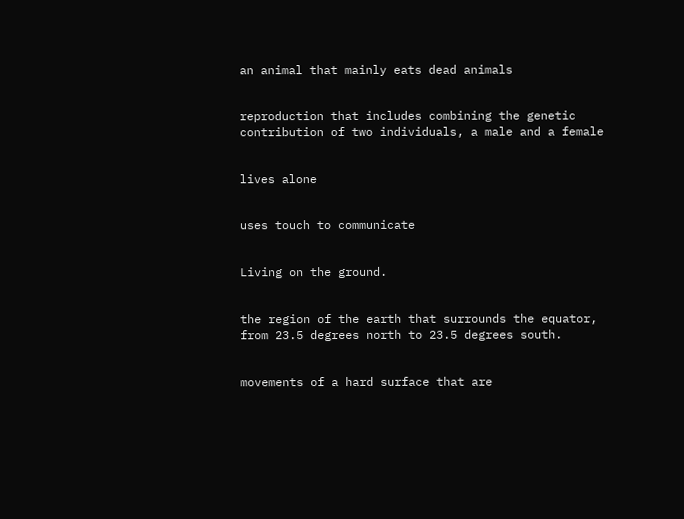an animal that mainly eats dead animals


reproduction that includes combining the genetic contribution of two individuals, a male and a female


lives alone


uses touch to communicate


Living on the ground.


the region of the earth that surrounds the equator, from 23.5 degrees north to 23.5 degrees south.


movements of a hard surface that are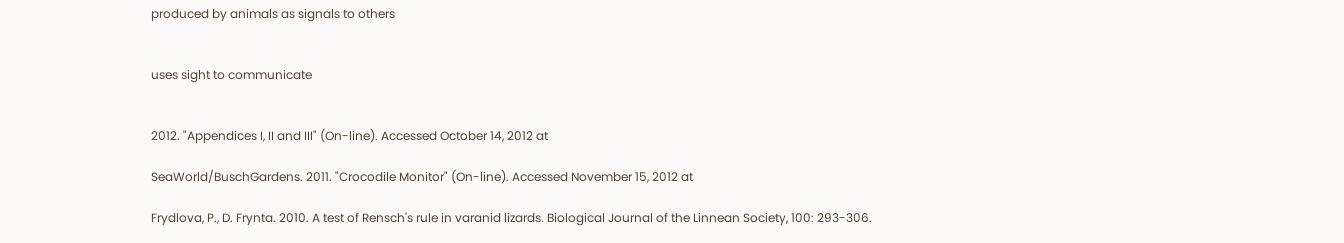produced by animals as signals to others


uses sight to communicate


2012. "Appendices I, II and III" (On-line). Accessed October 14, 2012 at

SeaWorld/BuschGardens. 2011. "Crocodile Monitor" (On-line). Accessed November 15, 2012 at

Frydlova, P., D. Frynta. 2010. A test of Rensch's rule in varanid lizards. Biological Journal of the Linnean Society, 100: 293-306.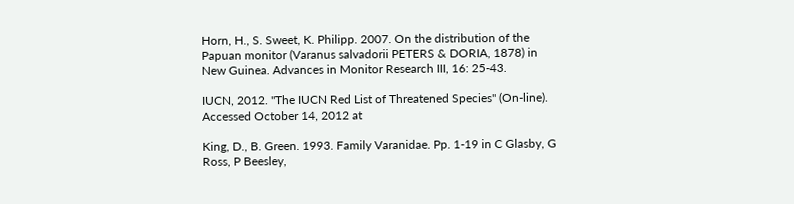Horn, H., S. Sweet, K. Philipp. 2007. On the distribution of the Papuan monitor (Varanus salvadorii PETERS & DORIA, 1878) in New Guinea. Advances in Monitor Research III, 16: 25-43.

IUCN, 2012. "The IUCN Red List of Threatened Species" (On-line). Accessed October 14, 2012 at

King, D., B. Green. 1993. Family Varanidae. Pp. 1-19 in C Glasby, G Ross, P Beesley,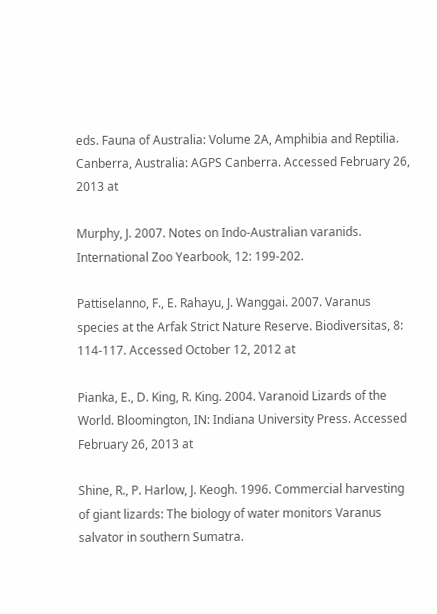eds. Fauna of Australia: Volume 2A, Amphibia and Reptilia. Canberra, Australia: AGPS Canberra. Accessed February 26, 2013 at

Murphy, J. 2007. Notes on Indo-Australian varanids. International Zoo Yearbook, 12: 199-202.

Pattiselanno, F., E. Rahayu, J. Wanggai. 2007. Varanus species at the Arfak Strict Nature Reserve. Biodiversitas, 8: 114-117. Accessed October 12, 2012 at

Pianka, E., D. King, R. King. 2004. Varanoid Lizards of the World. Bloomington, IN: Indiana University Press. Accessed February 26, 2013 at

Shine, R., P. Harlow, J. Keogh. 1996. Commercial harvesting of giant lizards: The biology of water monitors Varanus salvator in southern Sumatra.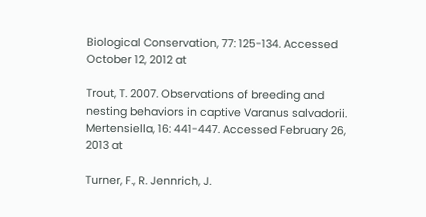Biological Conservation, 77: 125-134. Accessed October 12, 2012 at

Trout, T. 2007. Observations of breeding and nesting behaviors in captive Varanus salvadorii. Mertensiella, 16: 441-447. Accessed February 26, 2013 at

Turner, F., R. Jennrich, J.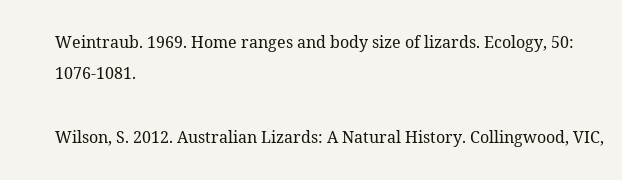Weintraub. 1969. Home ranges and body size of lizards. Ecology, 50: 1076-1081.

Wilson, S. 2012. Australian Lizards: A Natural History. Collingwood, VIC,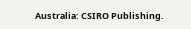Australia: CSIRO Publishing.